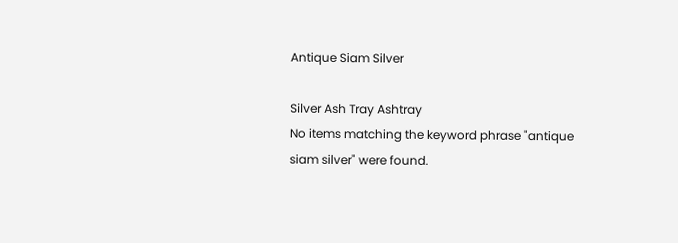Antique Siam Silver

Silver Ash Tray Ashtray
No items matching the keyword phrase "antique siam silver" were found.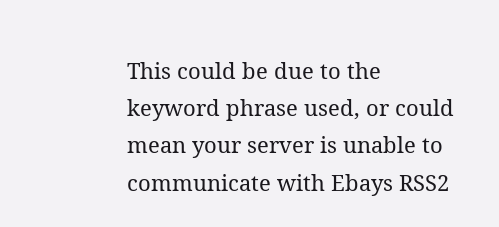This could be due to the keyword phrase used, or could mean your server is unable to communicate with Ebays RSS2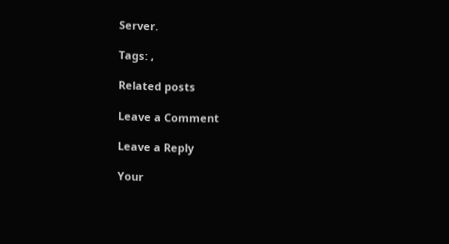Server.

Tags: ,

Related posts

Leave a Comment

Leave a Reply

Your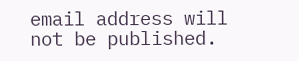email address will not be published.